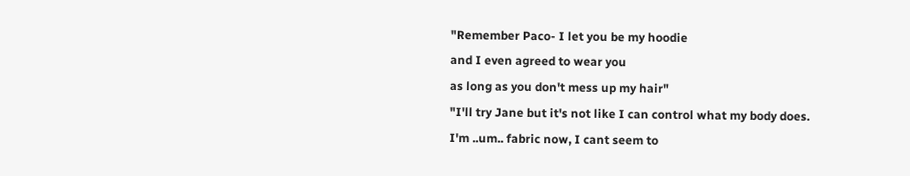"Remember Paco- I let you be my hoodie
and I even agreed to wear you
as long as you don't mess up my hair"
"I'll try Jane but it's not like I can control what my body does.
I'm ..um.. fabric now, I cant seem to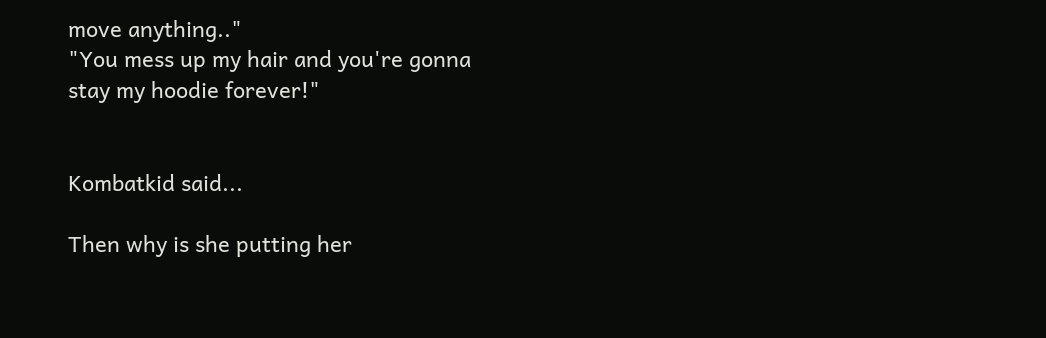move anything.."
"You mess up my hair and you're gonna stay my hoodie forever!"


Kombatkid said...

Then why is she putting her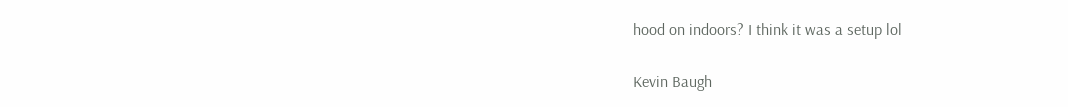hood on indoors? I think it was a setup lol

Kevin Baugh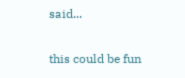said...

this could be fun